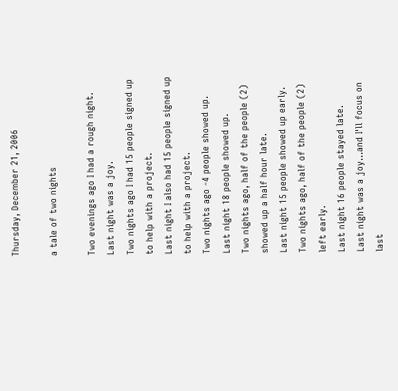Thursday, December 21, 2006

a tale of two nights

Two evenings ago I had a rough night.
Last night was a joy.
Two nights ago I had 15 people signed up to help with a project.
Last night I also had 15 people signed up to help with a project.
Two nights ago -4 people showed up.
Last night 18 people showed up.
Two nights ago, half of the people (2) showed up a half hour late.
Last night 15 people showed up early.
Two nights ago, half of the people (2) left early.
Last night 16 people stayed late.
Last night was a joy...and I'll focus on last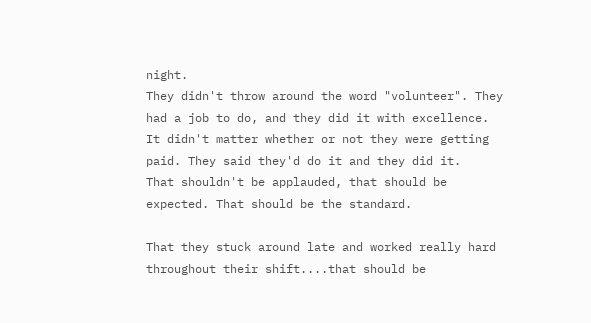night.
They didn't throw around the word "volunteer". They had a job to do, and they did it with excellence. It didn't matter whether or not they were getting paid. They said they'd do it and they did it.
That shouldn't be applauded, that should be expected. That should be the standard.

That they stuck around late and worked really hard throughout their shift....that should be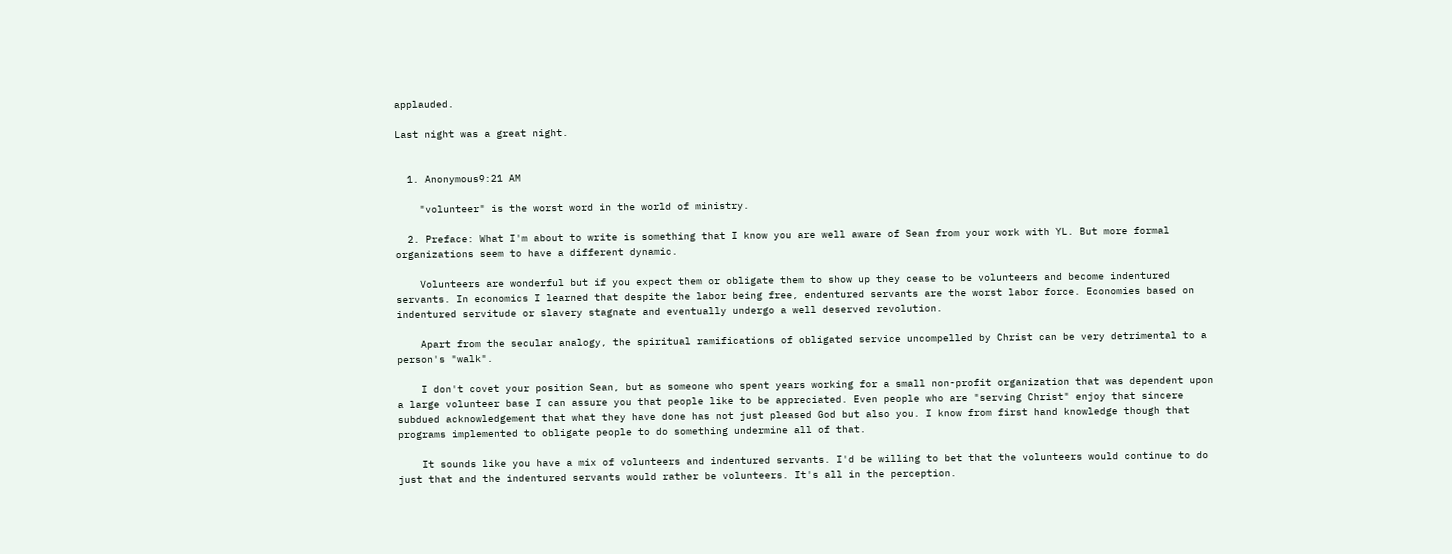applauded.

Last night was a great night.


  1. Anonymous9:21 AM

    "volunteer" is the worst word in the world of ministry.

  2. Preface: What I'm about to write is something that I know you are well aware of Sean from your work with YL. But more formal organizations seem to have a different dynamic.

    Volunteers are wonderful but if you expect them or obligate them to show up they cease to be volunteers and become indentured servants. In economics I learned that despite the labor being free, endentured servants are the worst labor force. Economies based on indentured servitude or slavery stagnate and eventually undergo a well deserved revolution.

    Apart from the secular analogy, the spiritual ramifications of obligated service uncompelled by Christ can be very detrimental to a person's "walk".

    I don't covet your position Sean, but as someone who spent years working for a small non-profit organization that was dependent upon a large volunteer base I can assure you that people like to be appreciated. Even people who are "serving Christ" enjoy that sincere subdued acknowledgement that what they have done has not just pleased God but also you. I know from first hand knowledge though that programs implemented to obligate people to do something undermine all of that.

    It sounds like you have a mix of volunteers and indentured servants. I'd be willing to bet that the volunteers would continue to do just that and the indentured servants would rather be volunteers. It's all in the perception.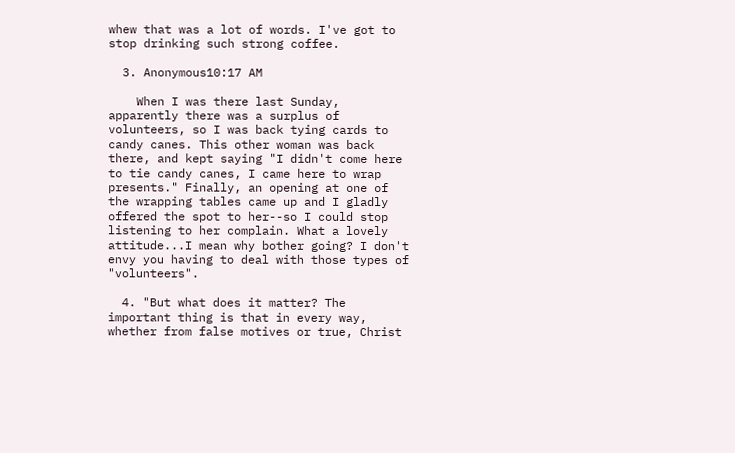whew that was a lot of words. I've got to stop drinking such strong coffee.

  3. Anonymous10:17 AM

    When I was there last Sunday, apparently there was a surplus of volunteers, so I was back tying cards to candy canes. This other woman was back there, and kept saying "I didn't come here to tie candy canes, I came here to wrap presents." Finally, an opening at one of the wrapping tables came up and I gladly offered the spot to her--so I could stop listening to her complain. What a lovely attitude...I mean why bother going? I don't envy you having to deal with those types of "volunteers".

  4. "But what does it matter? The important thing is that in every way, whether from false motives or true, Christ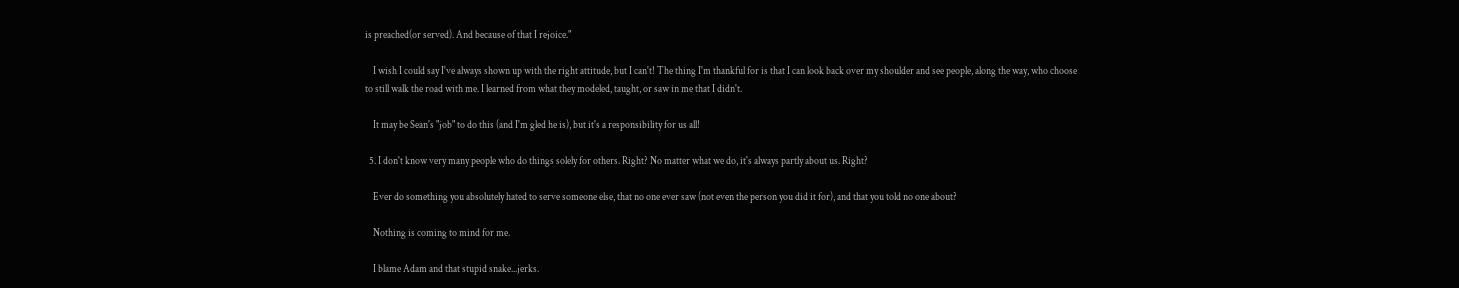is preached(or served). And because of that I rejoice."

    I wish I could say I've always shown up with the right attitude, but I can't! The thing I'm thankful for is that I can look back over my shoulder and see people, along the way, who choose to still walk the road with me. I learned from what they modeled, taught, or saw in me that I didn't.

    It may be Sean's "job" to do this (and I'm gled he is), but it's a responsibility for us all!

  5. I don't know very many people who do things solely for others. Right? No matter what we do, it's always partly about us. Right?

    Ever do something you absolutely hated to serve someone else, that no one ever saw (not even the person you did it for), and that you told no one about?

    Nothing is coming to mind for me.

    I blame Adam and that stupid snake...jerks.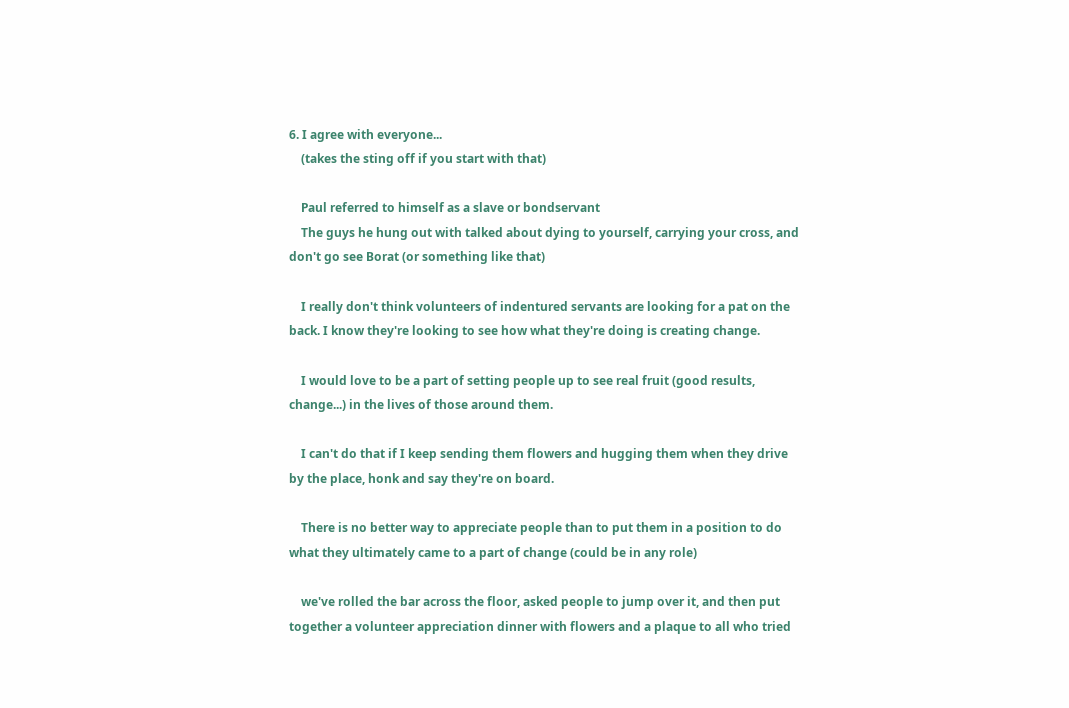6. I agree with everyone...
    (takes the sting off if you start with that)

    Paul referred to himself as a slave or bondservant
    The guys he hung out with talked about dying to yourself, carrying your cross, and don't go see Borat (or something like that)

    I really don't think volunteers of indentured servants are looking for a pat on the back. I know they're looking to see how what they're doing is creating change.

    I would love to be a part of setting people up to see real fruit (good results, change...) in the lives of those around them.

    I can't do that if I keep sending them flowers and hugging them when they drive by the place, honk and say they're on board.

    There is no better way to appreciate people than to put them in a position to do what they ultimately came to a part of change (could be in any role)

    we've rolled the bar across the floor, asked people to jump over it, and then put together a volunteer appreciation dinner with flowers and a plaque to all who tried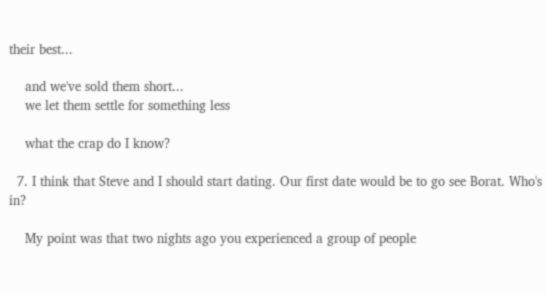their best...

    and we've sold them short...
    we let them settle for something less

    what the crap do I know?

  7. I think that Steve and I should start dating. Our first date would be to go see Borat. Who's in?

    My point was that two nights ago you experienced a group of people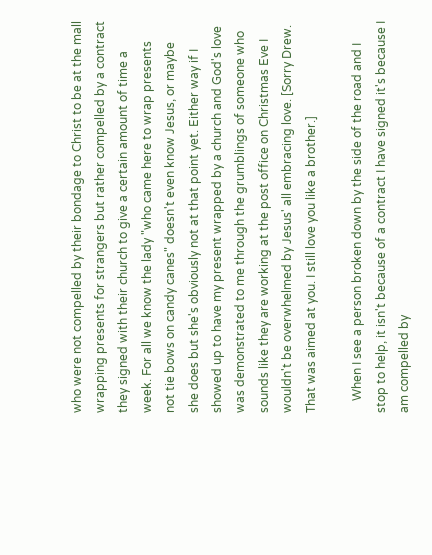who were not compelled by their bondage to Christ to be at the mall wrapping presents for strangers but rather compelled by a contract they signed with their church to give a certain amount of time a week. For all we know the lady "who came here to wrap presents not tie bows on candy canes" doesn't even know Jesus, or maybe she does but she's obviously not at that point yet. Either way if I showed up to have my present wrapped by a church and God's love was demonstrated to me through the grumblings of someone who sounds like they are working at the post office on Christmas Eve I wouldn't be overwhelmed by Jesus' all embracing love. [Sorry Drew. That was aimed at you. I still love you like a brother.]

    When I see a person broken down by the side of the road and I stop to help, it isn't because of a contract I have signed it's because I am compelled by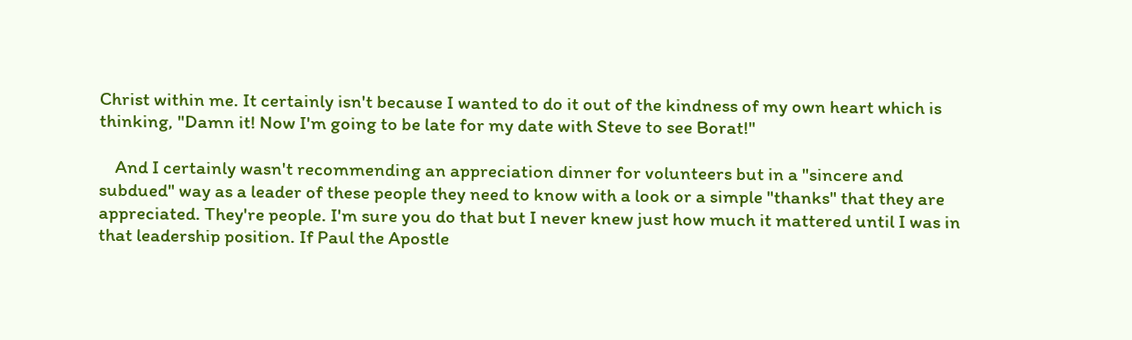Christ within me. It certainly isn't because I wanted to do it out of the kindness of my own heart which is thinking, "Damn it! Now I'm going to be late for my date with Steve to see Borat!"

    And I certainly wasn't recommending an appreciation dinner for volunteers but in a "sincere and subdued" way as a leader of these people they need to know with a look or a simple "thanks" that they are appreciated. They're people. I'm sure you do that but I never knew just how much it mattered until I was in that leadership position. If Paul the Apostle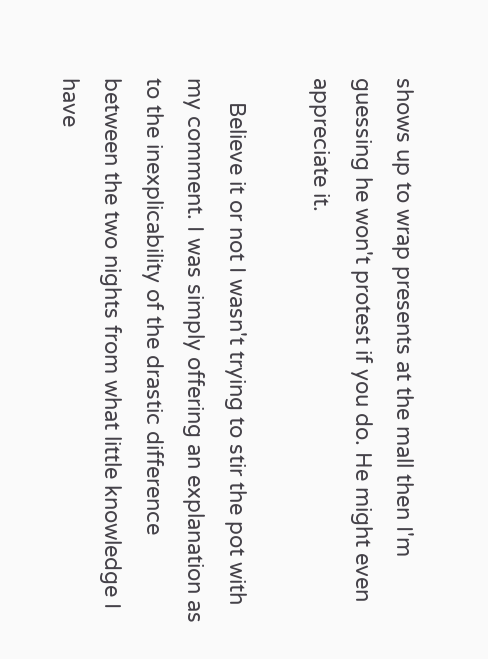shows up to wrap presents at the mall then I'm guessing he won't protest if you do. He might even appreciate it.

    Believe it or not I wasn't trying to stir the pot with my comment. I was simply offering an explanation as to the inexplicability of the drastic difference between the two nights from what little knowledge I have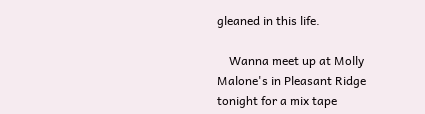gleaned in this life.

    Wanna meet up at Molly Malone's in Pleasant Ridge tonight for a mix tape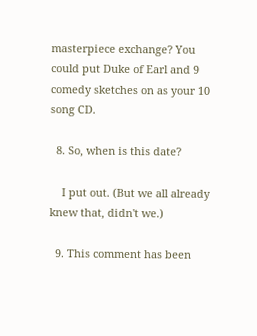masterpiece exchange? You could put Duke of Earl and 9 comedy sketches on as your 10 song CD.

  8. So, when is this date?

    I put out. (But we all already knew that, didn't we.)

  9. This comment has been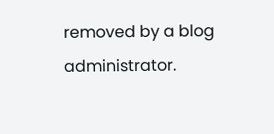removed by a blog administrator.